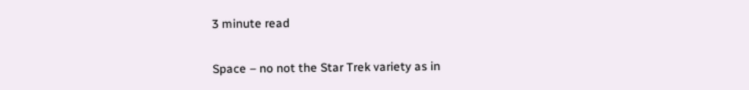3 minute read


Space – no not the Star Trek variety as in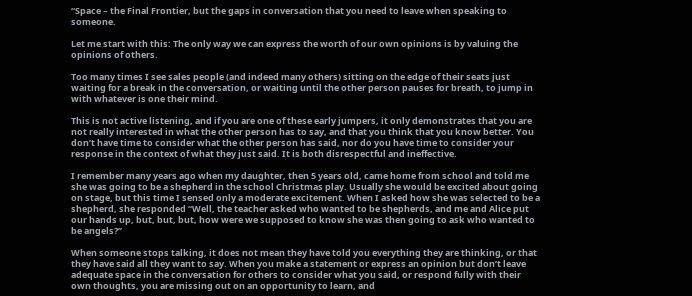“Space – the Final Frontier, but the gaps in conversation that you need to leave when speaking to someone.

Let me start with this: The only way we can express the worth of our own opinions is by valuing the opinions of others.

Too many times I see sales people (and indeed many others) sitting on the edge of their seats just waiting for a break in the conversation, or waiting until the other person pauses for breath, to jump in with whatever is one their mind.

This is not active listening, and if you are one of these early jumpers, it only demonstrates that you are not really interested in what the other person has to say, and that you think that you know better. You don’t have time to consider what the other person has said, nor do you have time to consider your response in the context of what they just said. It is both disrespectful and ineffective.

I remember many years ago when my daughter, then 5 years old, came home from school and told me she was going to be a shepherd in the school Christmas play. Usually she would be excited about going on stage, but this time I sensed only a moderate excitement. When I asked how she was selected to be a shepherd, she responded “Well, the teacher asked who wanted to be shepherds, and me and Alice put our hands up, but, but, but, how were we supposed to know she was then going to ask who wanted to be angels?”

When someone stops talking, it does not mean they have told you everything they are thinking, or that they have said all they want to say. When you make a statement or express an opinion but don’t leave adequate space in the conversation for others to consider what you said, or respond fully with their own thoughts, you are missing out on an opportunity to learn, and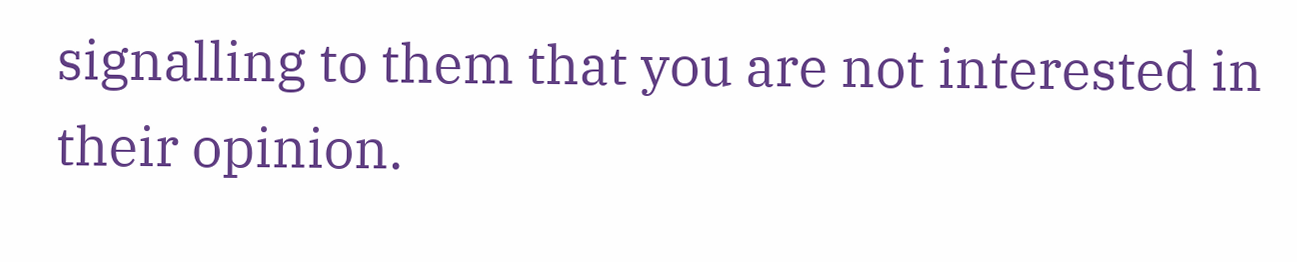signalling to them that you are not interested in their opinion.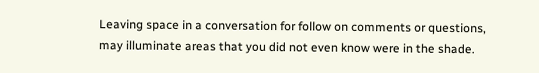Leaving space in a conversation for follow on comments or questions, may illuminate areas that you did not even know were in the shade.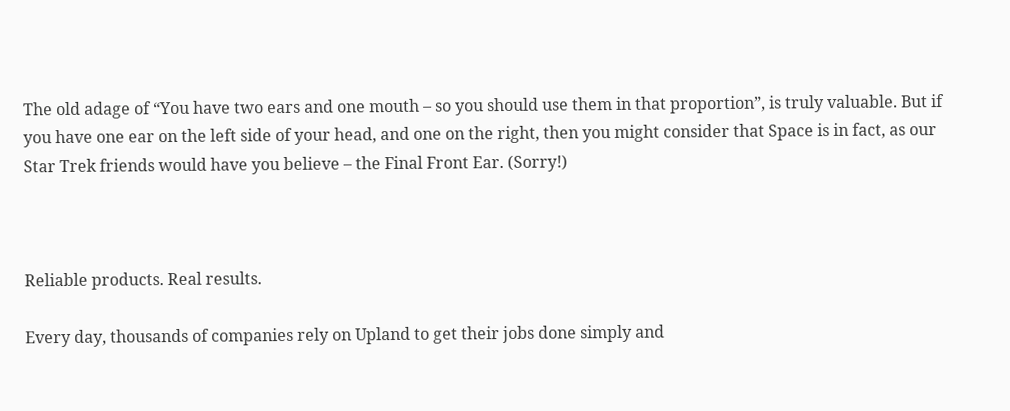The old adage of “You have two ears and one mouth – so you should use them in that proportion”, is truly valuable. But if you have one ear on the left side of your head, and one on the right, then you might consider that Space is in fact, as our Star Trek friends would have you believe – the Final Front Ear. (Sorry!)



Reliable products. Real results.

Every day, thousands of companies rely on Upland to get their jobs done simply and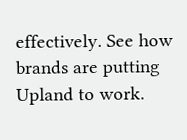effectively. See how brands are putting Upland to work.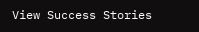View Success Stories